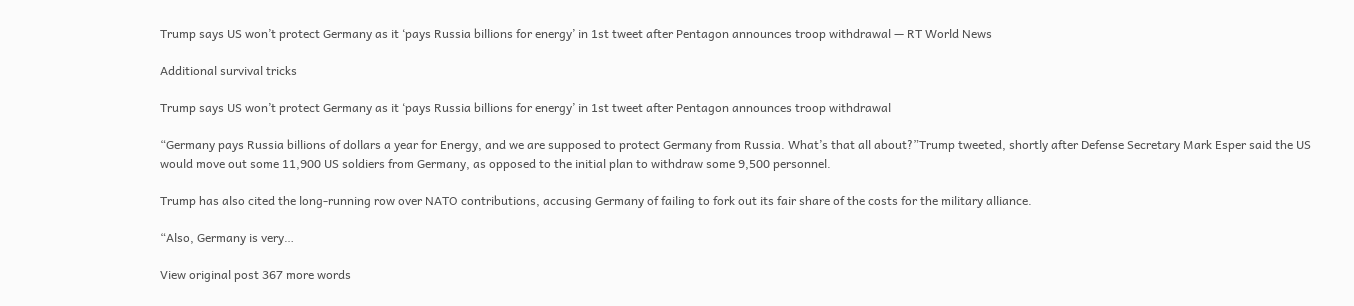Trump says US won’t protect Germany as it ‘pays Russia billions for energy’ in 1st tweet after Pentagon announces troop withdrawal — RT World News

Additional survival tricks

Trump says US won’t protect Germany as it ‘pays Russia billions for energy’ in 1st tweet after Pentagon announces troop withdrawal

“Germany pays Russia billions of dollars a year for Energy, and we are supposed to protect Germany from Russia. What’s that all about?”Trump tweeted, shortly after Defense Secretary Mark Esper said the US would move out some 11,900 US soldiers from Germany, as opposed to the initial plan to withdraw some 9,500 personnel.

Trump has also cited the long-running row over NATO contributions, accusing Germany of failing to fork out its fair share of the costs for the military alliance.

“Also, Germany is very…

View original post 367 more words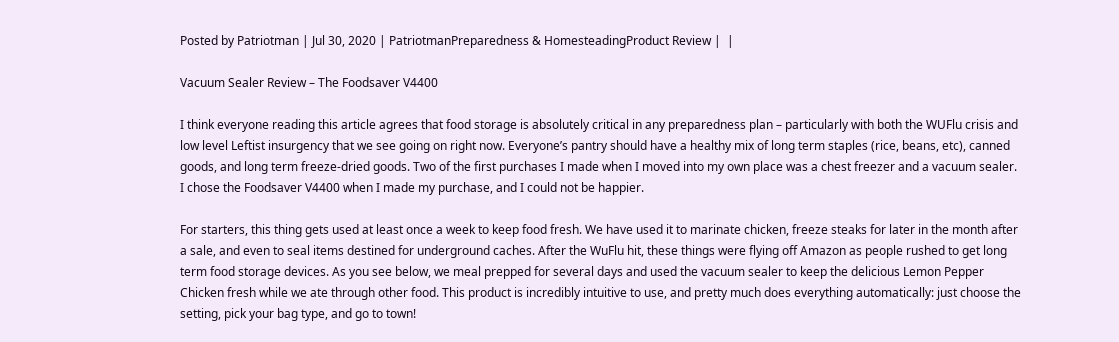Posted by Patriotman | Jul 30, 2020 | PatriotmanPreparedness & HomesteadingProduct Review |  |

Vacuum Sealer Review – The Foodsaver V4400

I think everyone reading this article agrees that food storage is absolutely critical in any preparedness plan – particularly with both the WUFlu crisis and low level Leftist insurgency that we see going on right now. Everyone’s pantry should have a healthy mix of long term staples (rice, beans, etc), canned goods, and long term freeze-dried goods. Two of the first purchases I made when I moved into my own place was a chest freezer and a vacuum sealer. I chose the Foodsaver V4400 when I made my purchase, and I could not be happier.

For starters, this thing gets used at least once a week to keep food fresh. We have used it to marinate chicken, freeze steaks for later in the month after a sale, and even to seal items destined for underground caches. After the WuFlu hit, these things were flying off Amazon as people rushed to get long term food storage devices. As you see below, we meal prepped for several days and used the vacuum sealer to keep the delicious Lemon Pepper Chicken fresh while we ate through other food. This product is incredibly intuitive to use, and pretty much does everything automatically: just choose the setting, pick your bag type, and go to town!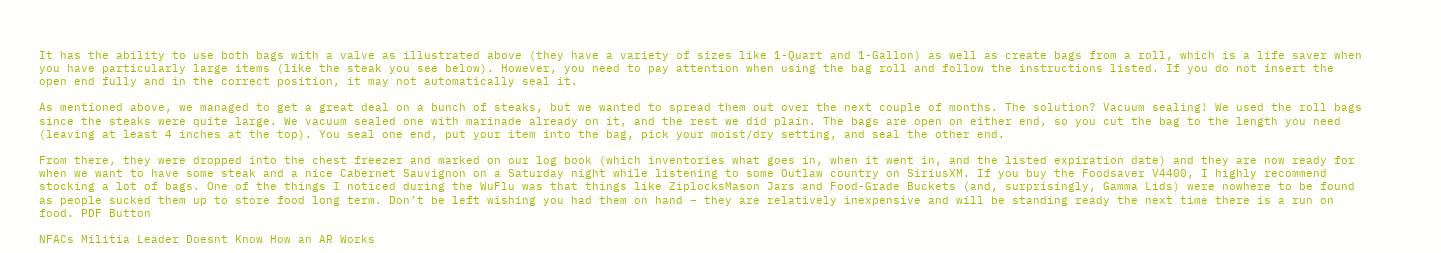It has the ability to use both bags with a valve as illustrated above (they have a variety of sizes like 1-Quart and 1-Gallon) as well as create bags from a roll, which is a life saver when you have particularly large items (like the steak you see below). However, you need to pay attention when using the bag roll and follow the instructions listed. If you do not insert the open end fully and in the correct position, it may not automatically seal it.

As mentioned above, we managed to get a great deal on a bunch of steaks, but we wanted to spread them out over the next couple of months. The solution? Vacuum sealing! We used the roll bags since the steaks were quite large. We vacuum sealed one with marinade already on it, and the rest we did plain. The bags are open on either end, so you cut the bag to the length you need (leaving at least 4 inches at the top). You seal one end, put your item into the bag, pick your moist/dry setting, and seal the other end.

From there, they were dropped into the chest freezer and marked on our log book (which inventories what goes in, when it went in, and the listed expiration date) and they are now ready for when we want to have some steak and a nice Cabernet Sauvignon on a Saturday night while listening to some Outlaw country on SiriusXM. If you buy the Foodsaver V4400, I highly recommend stocking a lot of bags. One of the things I noticed during the WuFlu was that things like ZiplocksMason Jars and Food-Grade Buckets (and, surprisingly, Gamma Lids) were nowhere to be found as people sucked them up to store food long term. Don’t be left wishing you had them on hand – they are relatively inexpensive and will be standing ready the next time there is a run on food. PDF Button

NFACs Militia Leader Doesnt Know How an AR Works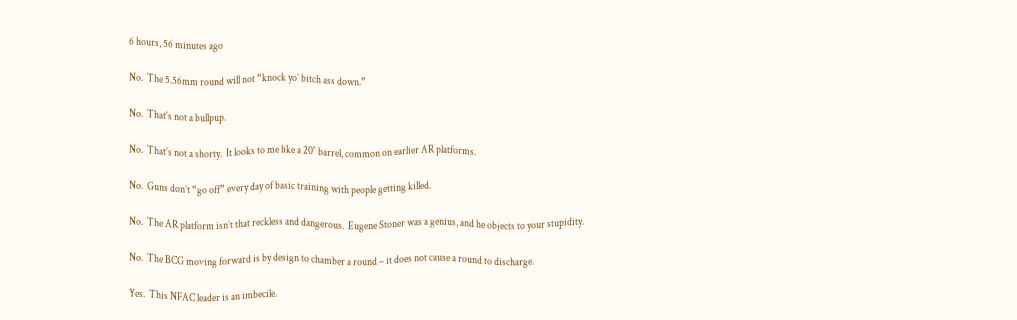6 hours, 56 minutes ago

No.  The 5.56mm round will not “knock yo’ bitch ass down.”

No.  That’s not a bullpup.

No.  That’s not a shorty.  It looks to me like a 20″ barrel, common on earlier AR platforms.

No.  Guns don’t “go off” every day of basic training with people getting killed.

No.  The AR platform isn’t that reckless and dangerous.  Eugene Stoner was a genius, and he objects to your stupidity.

No.  The BCG moving forward is by design to chamber a round – it does not cause a round to discharge.

Yes.  This NFAC leader is an imbecile.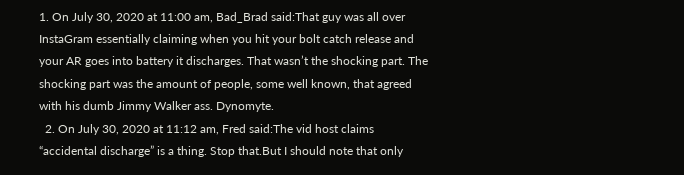1. On July 30, 2020 at 11:00 am, Bad_Brad said:That guy was all over InstaGram essentially claiming when you hit your bolt catch release and your AR goes into battery it discharges. That wasn’t the shocking part. The shocking part was the amount of people, some well known, that agreed with his dumb Jimmy Walker ass. Dynomyte.
  2. On July 30, 2020 at 11:12 am, Fred said:The vid host claims “accidental discharge” is a thing. Stop that.But I should note that only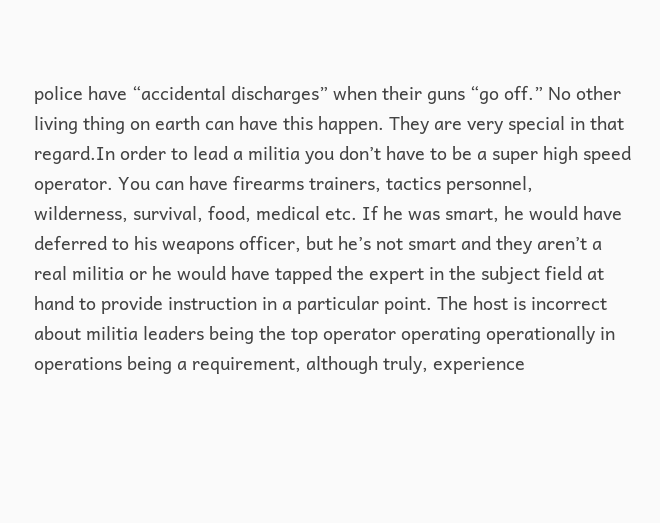police have “accidental discharges” when their guns “go off.” No other living thing on earth can have this happen. They are very special in that regard.In order to lead a militia you don’t have to be a super high speed operator. You can have firearms trainers, tactics personnel, wilderness, survival, food, medical etc. If he was smart, he would have deferred to his weapons officer, but he’s not smart and they aren’t a real militia or he would have tapped the expert in the subject field at hand to provide instruction in a particular point. The host is incorrect about militia leaders being the top operator operating operationally in operations being a requirement, although truly, experience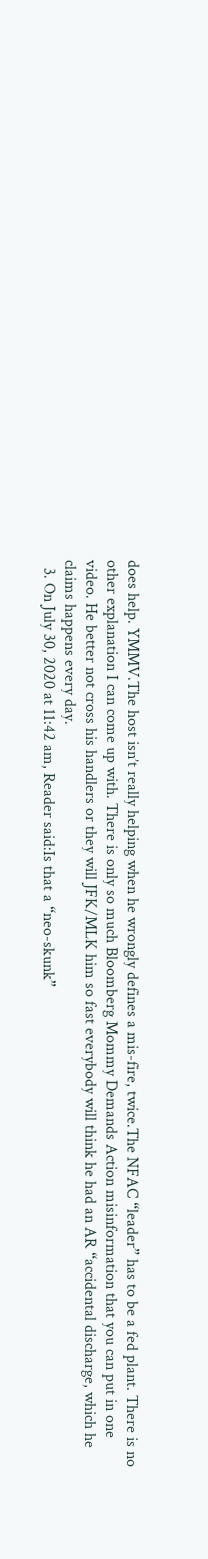does help. YMMV.The host isn’t really helping when he wrongly defines a mis-fire, twice.The NFAC “leader” has to be a fed plant. There is no other explanation I can come up with. There is only so much Bloomberg Mommy Demands Action misinformation that you can put in one video. He better not cross his handlers or they will JFK/MLK him so fast everybody will think he had an AR “accidental discharge, which he claims happens every day.
  3. On July 30, 2020 at 11:42 am, Reader said:Is that a “neo-skunk”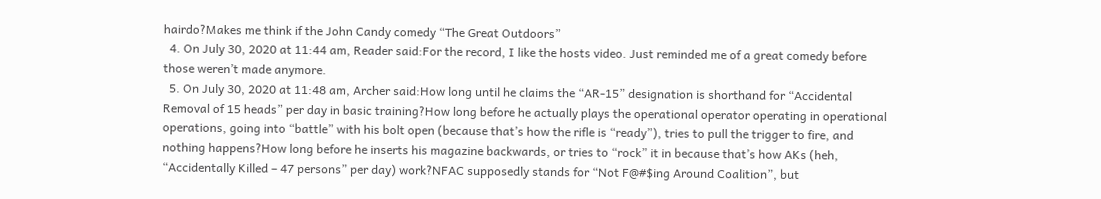hairdo?Makes me think if the John Candy comedy “The Great Outdoors”
  4. On July 30, 2020 at 11:44 am, Reader said:For the record, I like the hosts video. Just reminded me of a great comedy before those weren’t made anymore.
  5. On July 30, 2020 at 11:48 am, Archer said:How long until he claims the “AR-15” designation is shorthand for “Accidental Removal of 15 heads” per day in basic training?How long before he actually plays the operational operator operating in operational operations, going into “battle” with his bolt open (because that’s how the rifle is “ready”), tries to pull the trigger to fire, and nothing happens?How long before he inserts his magazine backwards, or tries to “rock” it in because that’s how AKs (heh, “Accidentally Killed – 47 persons” per day) work?NFAC supposedly stands for “Not F@#$ing Around Coalition”, but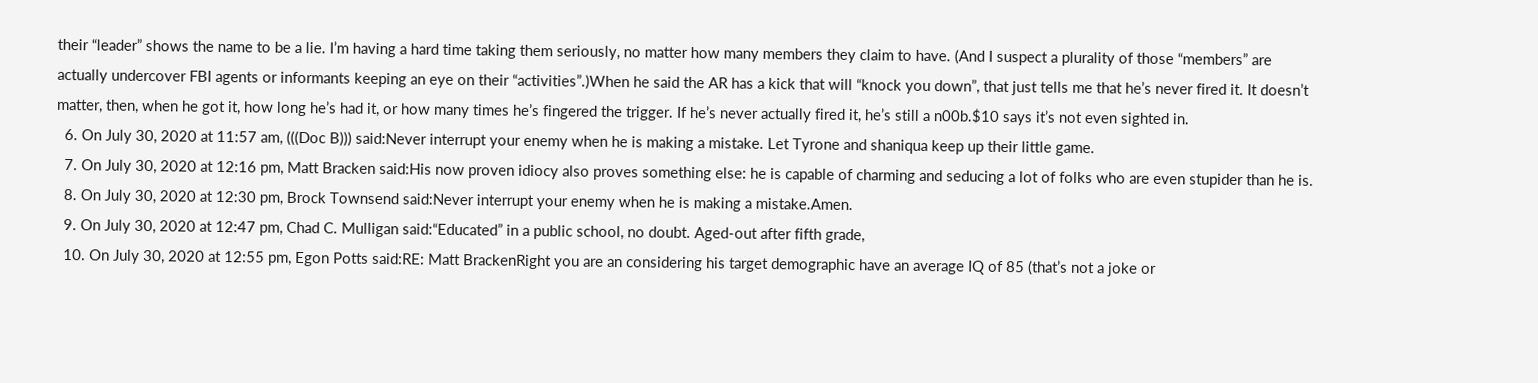their “leader” shows the name to be a lie. I’m having a hard time taking them seriously, no matter how many members they claim to have. (And I suspect a plurality of those “members” are actually undercover FBI agents or informants keeping an eye on their “activities”.)When he said the AR has a kick that will “knock you down”, that just tells me that he’s never fired it. It doesn’t matter, then, when he got it, how long he’s had it, or how many times he’s fingered the trigger. If he’s never actually fired it, he’s still a n00b.$10 says it’s not even sighted in.
  6. On July 30, 2020 at 11:57 am, (((Doc B))) said:Never interrupt your enemy when he is making a mistake. Let Tyrone and shaniqua keep up their little game.
  7. On July 30, 2020 at 12:16 pm, Matt Bracken said:His now proven idiocy also proves something else: he is capable of charming and seducing a lot of folks who are even stupider than he is.
  8. On July 30, 2020 at 12:30 pm, Brock Townsend said:Never interrupt your enemy when he is making a mistake.Amen.
  9. On July 30, 2020 at 12:47 pm, Chad C. Mulligan said:“Educated” in a public school, no doubt. Aged-out after fifth grade,
  10. On July 30, 2020 at 12:55 pm, Egon Potts said:RE: Matt BrackenRight you are an considering his target demographic have an average IQ of 85 (that’s not a joke or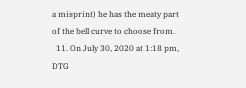a misprint) he has the meaty part of the bell curve to choose from.
  11. On July 30, 2020 at 1:18 pm, DTG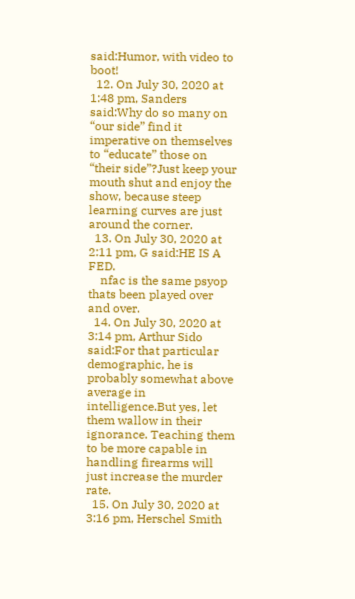said:Humor, with video to boot!
  12. On July 30, 2020 at 1:48 pm, Sanders said:Why do so many on “our side” find it imperative on themselves to “educate” those on “their side”?Just keep your mouth shut and enjoy the show, because steep learning curves are just around the corner.
  13. On July 30, 2020 at 2:11 pm, G said:HE IS A FED.
    nfac is the same psyop thats been played over and over.
  14. On July 30, 2020 at 3:14 pm, Arthur Sido said:For that particular demographic, he is probably somewhat above average in intelligence.But yes, let them wallow in their ignorance. Teaching them to be more capable in handling firearms will just increase the murder rate.
  15. On July 30, 2020 at 3:16 pm, Herschel Smith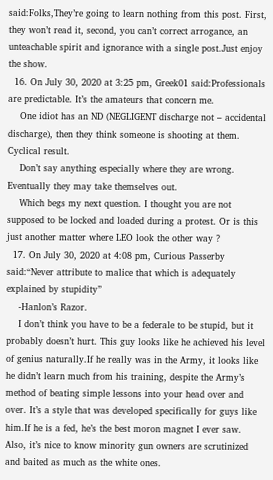said:Folks,They’re going to learn nothing from this post. First, they won’t read it, second, you can’t correct arrogance, an unteachable spirit and ignorance with a single post.Just enjoy the show.
  16. On July 30, 2020 at 3:25 pm, Greek01 said:Professionals are predictable. It’s the amateurs that concern me.
    One idiot has an ND (NEGLIGENT discharge not – accidental discharge), then they think someone is shooting at them. Cyclical result.
    Don’t say anything especially where they are wrong. Eventually they may take themselves out.
    Which begs my next question. I thought you are not supposed to be locked and loaded during a protest. Or is this just another matter where LEO look the other way ?
  17. On July 30, 2020 at 4:08 pm, Curious Passerby said:“Never attribute to malice that which is adequately explained by stupidity”
    -Hanlon’s Razor.
    I don’t think you have to be a federale to be stupid, but it probably doesn’t hurt. This guy looks like he achieved his level of genius naturally.If he really was in the Army, it looks like he didn’t learn much from his training, despite the Army’s method of beating simple lessons into your head over and over. It’s a style that was developed specifically for guys like him.If he is a fed, he’s the best moron magnet I ever saw. Also, it’s nice to know minority gun owners are scrutinized and baited as much as the white ones.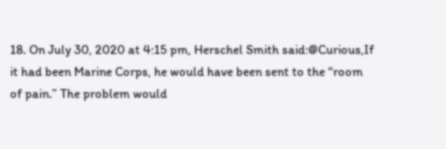18. On July 30, 2020 at 4:15 pm, Herschel Smith said:@Curious,If it had been Marine Corps, he would have been sent to the “room of pain.” The problem would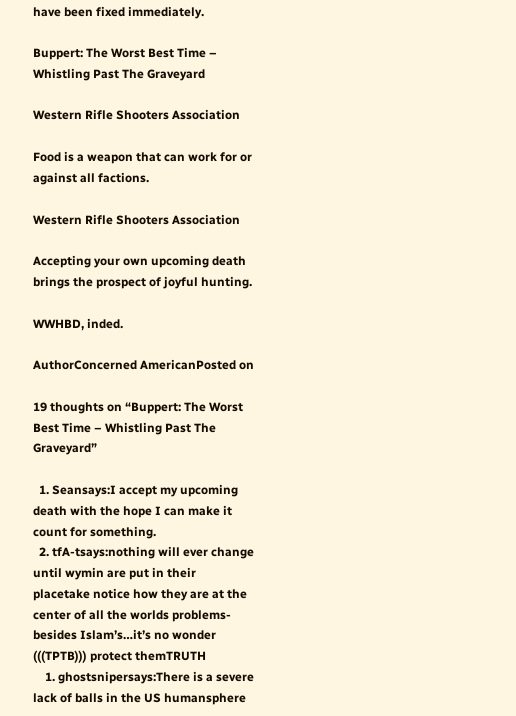have been fixed immediately.

Buppert: The Worst Best Time – Whistling Past The Graveyard

Western Rifle Shooters Association

Food is a weapon that can work for or against all factions.

Western Rifle Shooters Association

Accepting your own upcoming death brings the prospect of joyful hunting.

WWHBD, inded.

AuthorConcerned AmericanPosted on

19 thoughts on “Buppert: The Worst Best Time – Whistling Past The Graveyard”

  1. Seansays:I accept my upcoming death with the hope I can make it count for something.
  2. tfA-tsays:nothing will ever change until wymin are put in their placetake notice how they are at the center of all the worlds problems- besides Islam’s…it’s no wonder (((TPTB))) protect themTRUTH
    1. ghostsnipersays:There is a severe lack of balls in the US humansphere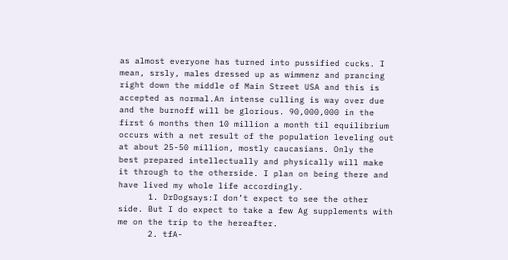as almost everyone has turned into pussified cucks. I mean, srsly, males dressed up as wimmenz and prancing right down the middle of Main Street USA and this is accepted as normal.An intense culling is way over due and the burnoff will be glorious. 90,000,000 in the first 6 months then 10 million a month til equilibrium occurs with a net result of the population leveling out at about 25-50 million, mostly caucasians. Only the best prepared intellectually and physically will make it through to the otherside. I plan on being there and have lived my whole life accordingly.
      1. DrDogsays:I don’t expect to see the other side. But I do expect to take a few Ag supplements with me on the trip to the hereafter.
      2. tfA-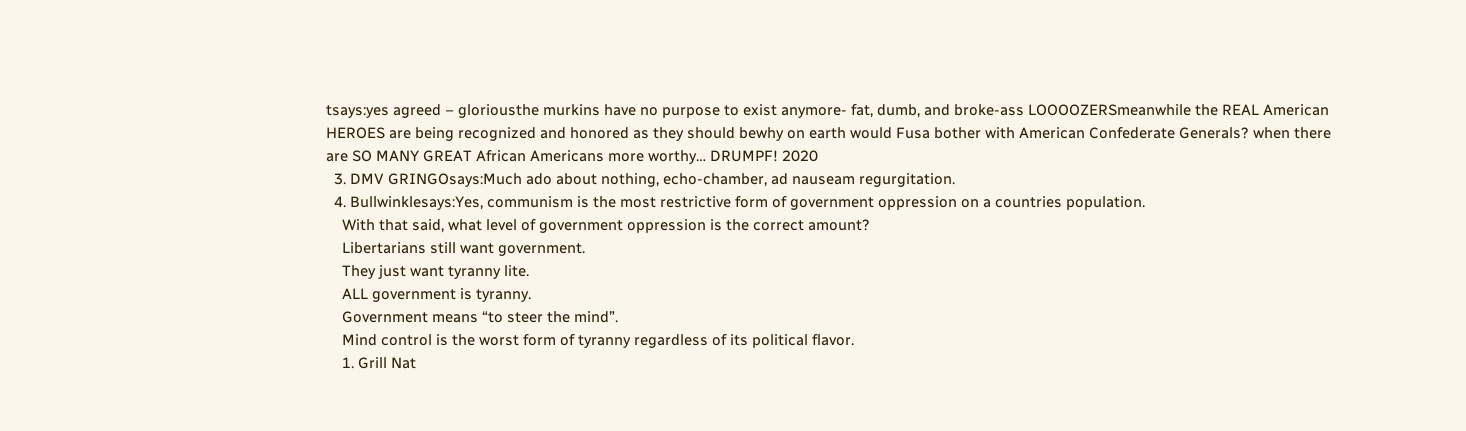tsays:yes agreed – gloriousthe murkins have no purpose to exist anymore- fat, dumb, and broke-ass LOOOOZERSmeanwhile the REAL American HEROES are being recognized and honored as they should bewhy on earth would Fusa bother with American Confederate Generals? when there are SO MANY GREAT African Americans more worthy… DRUMPF! 2020
  3. DMV GRINGOsays:Much ado about nothing, echo-chamber, ad nauseam regurgitation.
  4. Bullwinklesays:Yes, communism is the most restrictive form of government oppression on a countries population.
    With that said, what level of government oppression is the correct amount?
    Libertarians still want government.
    They just want tyranny lite.
    ALL government is tyranny.
    Government means “to steer the mind”.
    Mind control is the worst form of tyranny regardless of its political flavor.
    1. Grill Nat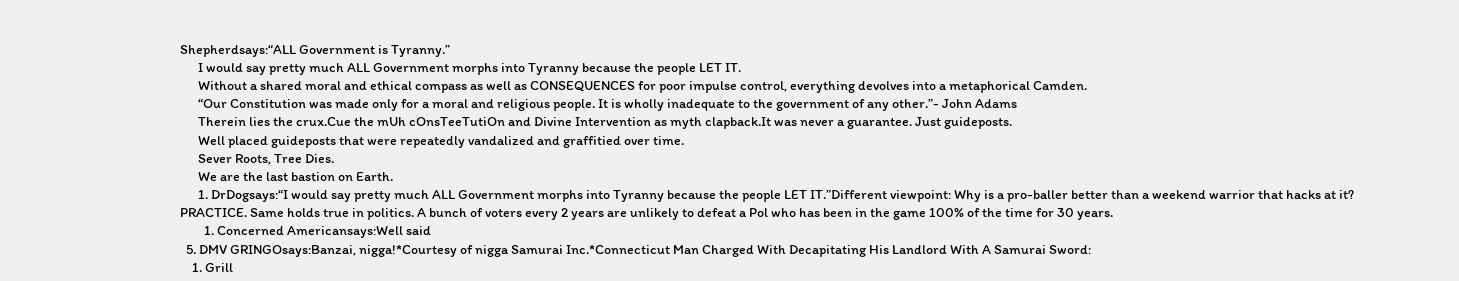Shepherdsays:“ALL Government is Tyranny.”
      I would say pretty much ALL Government morphs into Tyranny because the people LET IT.
      Without a shared moral and ethical compass as well as CONSEQUENCES for poor impulse control, everything devolves into a metaphorical Camden.
      “Our Constitution was made only for a moral and religious people. It is wholly inadequate to the government of any other.”- John Adams
      Therein lies the crux.Cue the mUh cOnsTeeTutiOn and Divine Intervention as myth clapback.It was never a guarantee. Just guideposts.
      Well placed guideposts that were repeatedly vandalized and graffitied over time.
      Sever Roots, Tree Dies.
      We are the last bastion on Earth.
      1. DrDogsays:“I would say pretty much ALL Government morphs into Tyranny because the people LET IT.”Different viewpoint: Why is a pro-baller better than a weekend warrior that hacks at it? PRACTICE. Same holds true in politics. A bunch of voters every 2 years are unlikely to defeat a Pol who has been in the game 100% of the time for 30 years.
        1. Concerned Americansays:Well said
  5. DMV GRINGOsays:Banzai, nigga!*Courtesy of nigga Samurai Inc.*Connecticut Man Charged With Decapitating His Landlord With A Samurai Sword:
    1. Grill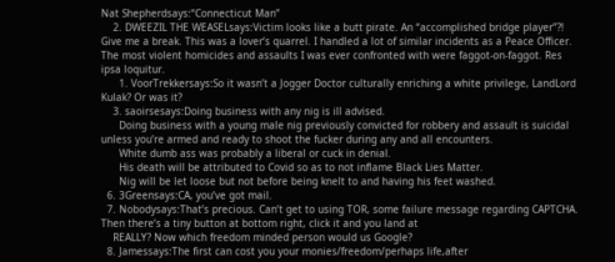Nat Shepherdsays:“Connecticut Man”
    2. DWEEZIL THE WEASELsays:Victim looks like a butt pirate. An “accomplished bridge player”?! Give me a break. This was a lover’s quarrel. I handled a lot of similar incidents as a Peace Officer. The most violent homicides and assaults I was ever confronted with were faggot-on-faggot. Res ipsa loquitur.
      1. VoorTrekkersays:So it wasn’t a Jogger Doctor culturally enriching a white privilege, LandLord Kulak? Or was it?
    3. saoirsesays:Doing business with any nig is ill advised.
      Doing business with a young male nig previously convicted for robbery and assault is suicidal unless you’re armed and ready to shoot the fucker during any and all encounters.
      White dumb ass was probably a liberal or cuck in denial.
      His death will be attributed to Covid so as to not inflame Black Lies Matter.
      Nig will be let loose but not before being knelt to and having his feet washed.
  6. 3Greensays:CA, you’ve got mail.
  7. Nobodysays:That’s precious. Can’t get to using TOR, some failure message regarding CAPTCHA. Then there’s a tiny button at bottom right, click it and you land at
    REALLY? Now which freedom minded person would us Google?
  8. Jamessays:The first can cost you your monies/freedom/perhaps life,after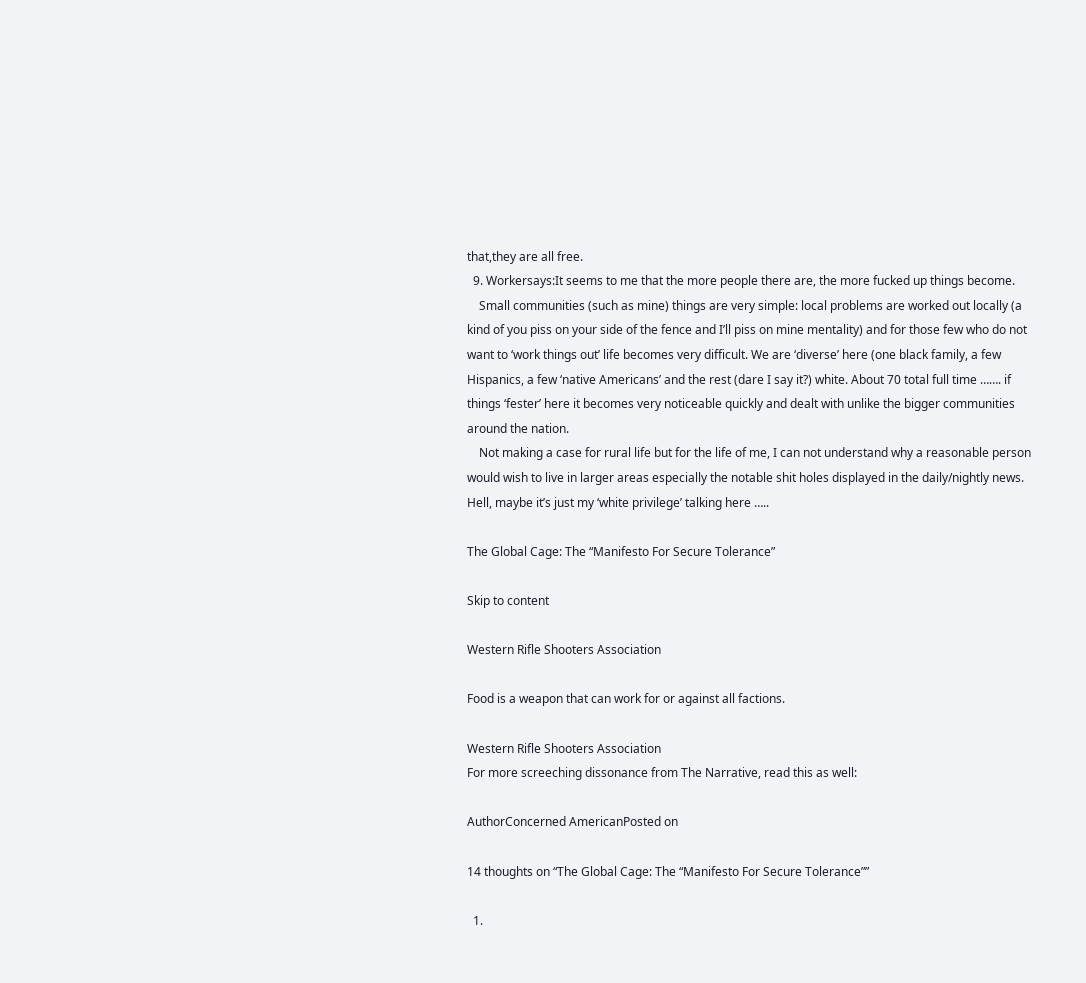that,they are all free.
  9. Workersays:It seems to me that the more people there are, the more fucked up things become.
    Small communities (such as mine) things are very simple: local problems are worked out locally (a kind of you piss on your side of the fence and I’ll piss on mine mentality) and for those few who do not want to ‘work things out’ life becomes very difficult. We are ‘diverse’ here (one black family, a few Hispanics, a few ‘native Americans’ and the rest (dare I say it?) white. About 70 total full time ……. if things ‘fester’ here it becomes very noticeable quickly and dealt with unlike the bigger communities around the nation.
    Not making a case for rural life but for the life of me, I can not understand why a reasonable person would wish to live in larger areas especially the notable shit holes displayed in the daily/nightly news. Hell, maybe it’s just my ‘white privilege’ talking here …..

The Global Cage: The “Manifesto For Secure Tolerance”

Skip to content

Western Rifle Shooters Association

Food is a weapon that can work for or against all factions.

Western Rifle Shooters Association
For more screeching dissonance from The Narrative, read this as well:

AuthorConcerned AmericanPosted on

14 thoughts on “The Global Cage: The “Manifesto For Secure Tolerance””

  1.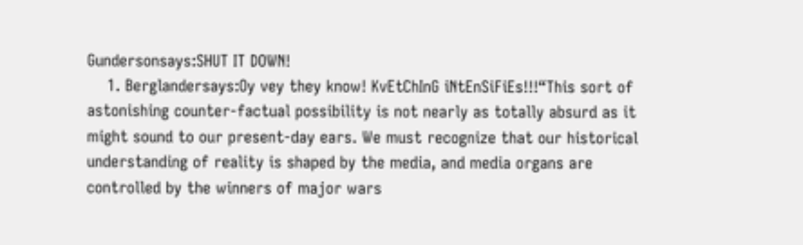Gundersonsays:SHUT IT DOWN!
    1. Berglandersays:Oy vey they know! KvEtChInG iNtEnSiFiEs!!!“This sort of astonishing counter-factual possibility is not nearly as totally absurd as it might sound to our present-day ears. We must recognize that our historical understanding of reality is shaped by the media, and media organs are controlled by the winners of major wars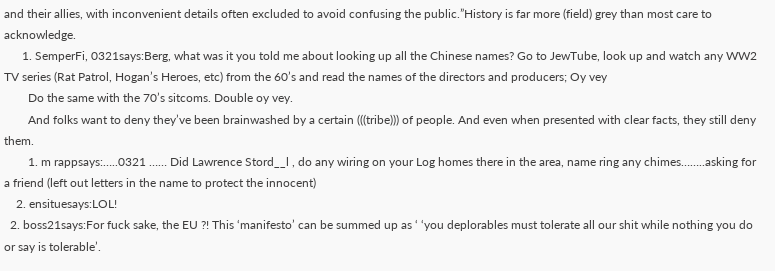and their allies, with inconvenient details often excluded to avoid confusing the public.”History is far more (field) grey than most care to acknowledge.
      1. SemperFi, 0321says:Berg, what was it you told me about looking up all the Chinese names? Go to JewTube, look up and watch any WW2 TV series (Rat Patrol, Hogan’s Heroes, etc) from the 60’s and read the names of the directors and producers; Oy vey
        Do the same with the 70’s sitcoms. Double oy vey.
        And folks want to deny they’ve been brainwashed by a certain (((tribe))) of people. And even when presented with clear facts, they still deny them.
        1. m rappsays:…..0321 …… Did Lawrence Stord__l , do any wiring on your Log homes there in the area, name ring any chimes……..asking for a friend (left out letters in the name to protect the innocent)
    2. ensituesays:LOL!
  2. boss21says:For fuck sake, the EU ?! This ‘manifesto’ can be summed up as ‘ ‘you deplorables must tolerate all our shit while nothing you do or say is tolerable’.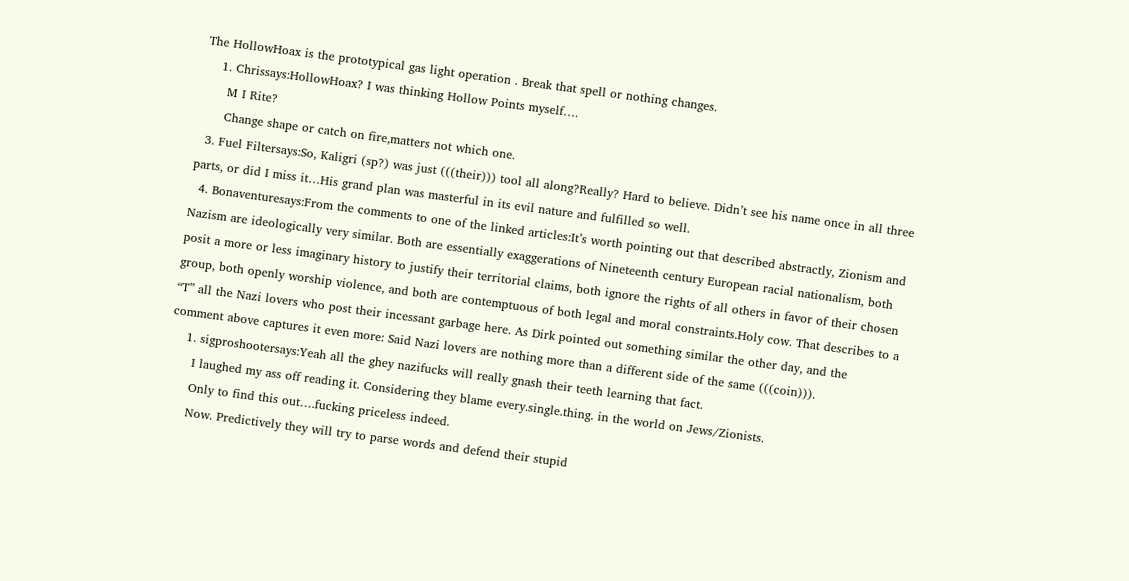The HollowHoax is the prototypical gas light operation . Break that spell or nothing changes.
    1. Chrissays:HollowHoax? I was thinking Hollow Points myself….
      M I Rite?
      Change shape or catch on fire,matters not which one.
  3. Fuel Filtersays:So, Kaligri (sp?) was just (((their))) tool all along?Really? Hard to believe. Didn’t see his name once in all three parts, or did I miss it…His grand plan was masterful in its evil nature and fulfilled so well.
  4. Bonaventuresays:From the comments to one of the linked articles:It’s worth pointing out that described abstractly, Zionism and Nazism are ideologically very similar. Both are essentially exaggerations of Nineteenth century European racial nationalism, both posit a more or less imaginary history to justify their territorial claims, both ignore the rights of all others in favor of their chosen group, both openly worship violence, and both are contemptuous of both legal and moral constraints.Holy cow. That describes to a “T” all the Nazi lovers who post their incessant garbage here. As Dirk pointed out something similar the other day, and the comment above captures it even more: Said Nazi lovers are nothing more than a different side of the same (((coin))).
    1. sigproshootersays:Yeah all the ghey nazifucks will really gnash their teeth learning that fact.
      I laughed my ass off reading it. Considering they blame every.single.thing. in the world on Jews/Zionists.
      Only to find this out….fucking priceless indeed.
      Now. Predictively they will try to parse words and defend their stupid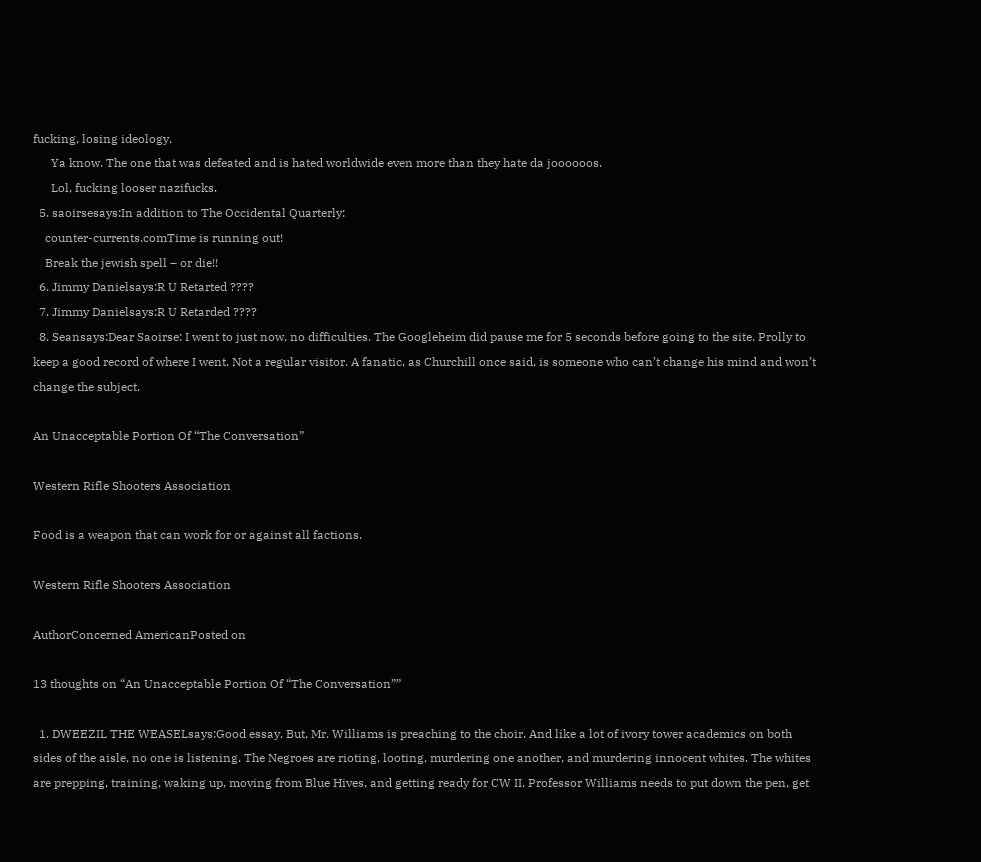fucking, losing ideology.
      Ya know. The one that was defeated and is hated worldwide even more than they hate da joooooos.
      Lol, fucking looser nazifucks.
  5. saoirsesays:In addition to The Occidental Quarterly:
    counter-currents.comTime is running out!
    Break the jewish spell – or die!!
  6. Jimmy Danielsays:R U Retarted ????
  7. Jimmy Danielsays:R U Retarded ????
  8. Seansays:Dear Saoirse: I went to just now, no difficulties. The Googleheim did pause me for 5 seconds before going to the site. Prolly to keep a good record of where I went. Not a regular visitor. A fanatic, as Churchill once said, is someone who can’t change his mind and won’t change the subject.

An Unacceptable Portion Of “The Conversation”

Western Rifle Shooters Association

Food is a weapon that can work for or against all factions.

Western Rifle Shooters Association

AuthorConcerned AmericanPosted on

13 thoughts on “An Unacceptable Portion Of “The Conversation””

  1. DWEEZIL THE WEASELsays:Good essay. But, Mr. Williams is preaching to the choir. And like a lot of ivory tower academics on both sides of the aisle, no one is listening. The Negroes are rioting, looting, murdering one another, and murdering innocent whites. The whites are prepping, training, waking up, moving from Blue Hives, and getting ready for CW II. Professor Williams needs to put down the pen, get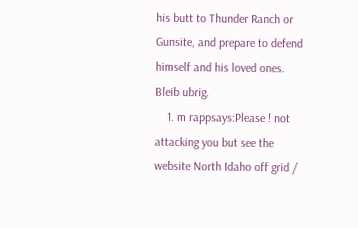his butt to Thunder Ranch or Gunsite, and prepare to defend himself and his loved ones. Bleib ubrig.
    1. m rappsays:Please ! not attacking you but see the website North Idaho off grid /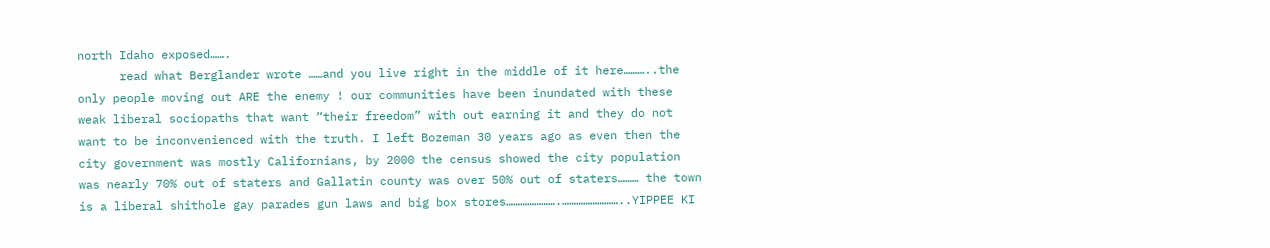north Idaho exposed…….
      read what Berglander wrote ……and you live right in the middle of it here………..the only people moving out ARE the enemy ! our communities have been inundated with these weak liberal sociopaths that want “their freedom” with out earning it and they do not want to be inconvenienced with the truth. I left Bozeman 30 years ago as even then the city government was mostly Californians, by 2000 the census showed the city population was nearly 70% out of staters and Gallatin county was over 50% out of staters……… the town is a liberal shithole gay parades gun laws and big box stores………………….……………………..YIPPEE KI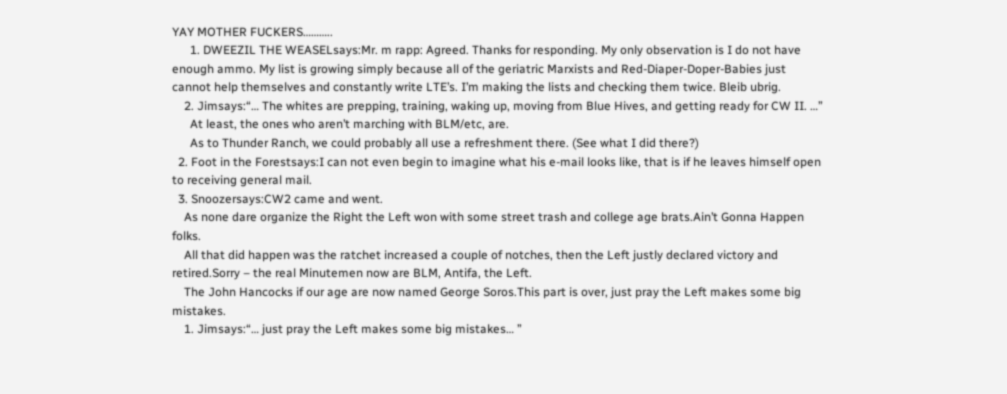YAY MOTHER FUCKERS………..
      1. DWEEZIL THE WEASELsays:Mr. m rapp: Agreed. Thanks for responding. My only observation is I do not have enough ammo. My list is growing simply because all of the geriatric Marxists and Red-Diaper-Doper-Babies just cannot help themselves and constantly write LTE’s. I’m making the lists and checking them twice. Bleib ubrig.
    2. Jimsays:“… The whites are prepping, training, waking up, moving from Blue Hives, and getting ready for CW II. …”
      At least, the ones who aren’t marching with BLM/etc, are.
      As to Thunder Ranch, we could probably all use a refreshment there. (See what I did there?)
  2. Foot in the Forestsays:I can not even begin to imagine what his e-mail looks like, that is if he leaves himself open to receiving general mail.
  3. Snoozersays:CW2 came and went.
    As none dare organize the Right the Left won with some street trash and college age brats.Ain’t Gonna Happen folks.
    All that did happen was the ratchet increased a couple of notches, then the Left justly declared victory and retired.Sorry – the real Minutemen now are BLM, Antifa, the Left.
    The John Hancocks if our age are now named George Soros.This part is over, just pray the Left makes some big mistakes.
    1. Jimsays:“… just pray the Left makes some big mistakes… ”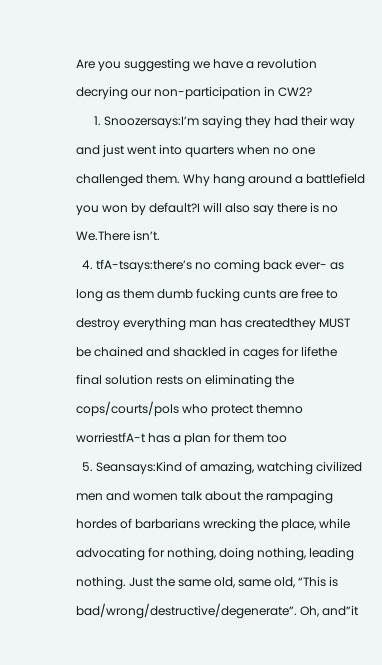Are you suggesting we have a revolution decrying our non-participation in CW2?
      1. Snoozersays:I’m saying they had their way and just went into quarters when no one challenged them. Why hang around a battlefield you won by default?I will also say there is no We.There isn’t.
  4. tfA-tsays:there’s no coming back ever- as long as them dumb fucking cunts are free to destroy everything man has createdthey MUST be chained and shackled in cages for lifethe final solution rests on eliminating the cops/courts/pols who protect themno worriestfA-t has a plan for them too
  5. Seansays:Kind of amazing, watching civilized men and women talk about the rampaging hordes of barbarians wrecking the place, while advocating for nothing, doing nothing, leading nothing. Just the same old, same old, “This is bad/wrong/destructive/degenerate”. Oh, and”it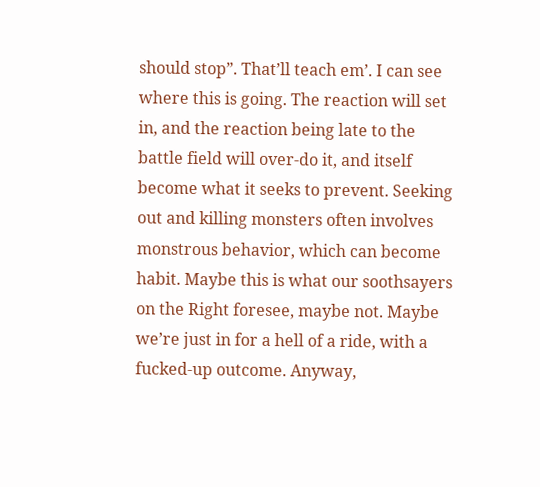should stop”. That’ll teach em’. I can see where this is going. The reaction will set in, and the reaction being late to the battle field will over-do it, and itself become what it seeks to prevent. Seeking out and killing monsters often involves monstrous behavior, which can become habit. Maybe this is what our soothsayers on the Right foresee, maybe not. Maybe we’re just in for a hell of a ride, with a fucked-up outcome. Anyway,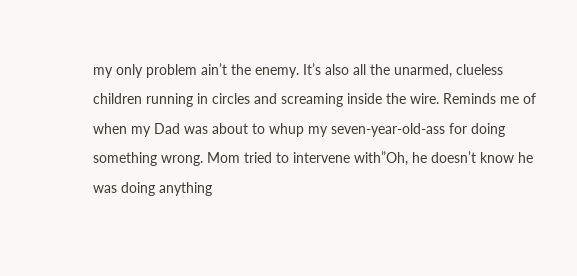my only problem ain’t the enemy. It’s also all the unarmed, clueless children running in circles and screaming inside the wire. Reminds me of when my Dad was about to whup my seven-year-old-ass for doing something wrong. Mom tried to intervene with”Oh, he doesn’t know he was doing anything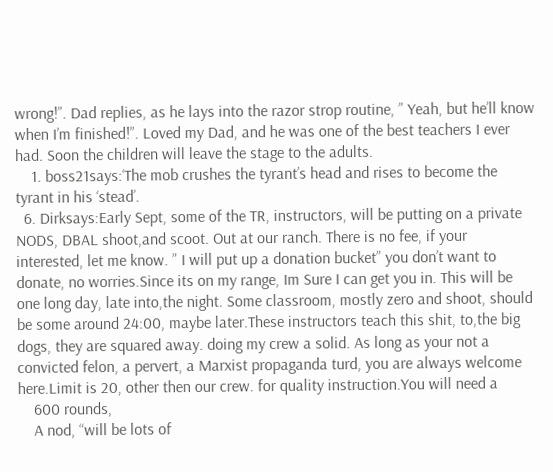wrong!”. Dad replies, as he lays into the razor strop routine, ” Yeah, but he’ll know when I’m finished!”. Loved my Dad, and he was one of the best teachers I ever had. Soon the children will leave the stage to the adults.
    1. boss21says:‘The mob crushes the tyrant’s head and rises to become the tyrant in his ‘stead’.
  6. Dirksays:Early Sept, some of the TR, instructors, will be putting on a private NODS, DBAL shoot,and scoot. Out at our ranch. There is no fee, if your interested, let me know. ” I will put up a donation bucket” you don’t want to donate, no worries.Since its on my range, Im Sure I can get you in. This will be one long day, late into,the night. Some classroom, mostly zero and shoot, should be some around 24:00, maybe later.These instructors teach this shit, to,the big dogs, they are squared away. doing my crew a solid. As long as your not a convicted felon, a pervert, a Marxist propaganda turd, you are always welcome here.Limit is 20, other then our crew. for quality instruction.You will need a
    600 rounds,
    A nod, “will be lots of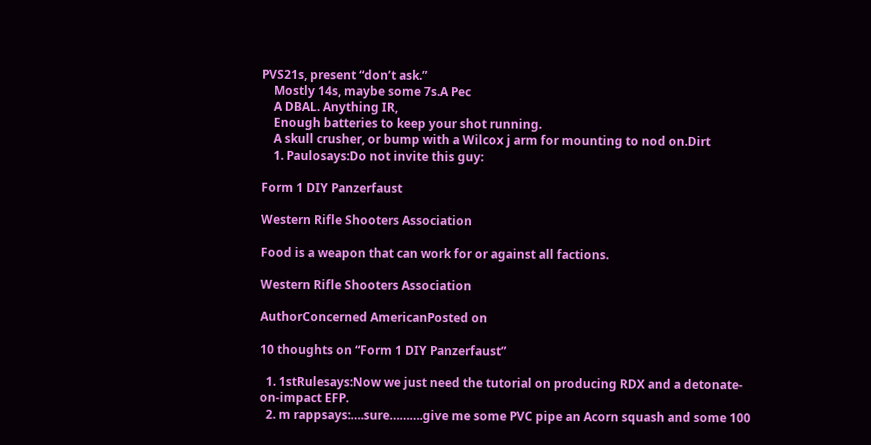PVS21s, present “don’t ask.”
    Mostly 14s, maybe some 7s.A Pec
    A DBAL. Anything IR,
    Enough batteries to keep your shot running.
    A skull crusher, or bump with a Wilcox j arm for mounting to nod on.Dirt
    1. Paulosays:Do not invite this guy:

Form 1 DIY Panzerfaust

Western Rifle Shooters Association

Food is a weapon that can work for or against all factions.

Western Rifle Shooters Association

AuthorConcerned AmericanPosted on

10 thoughts on “Form 1 DIY Panzerfaust”

  1. 1stRulesays:Now we just need the tutorial on producing RDX and a detonate-on-impact EFP.
  2. m rappsays:….sure……….give me some PVC pipe an Acorn squash and some 100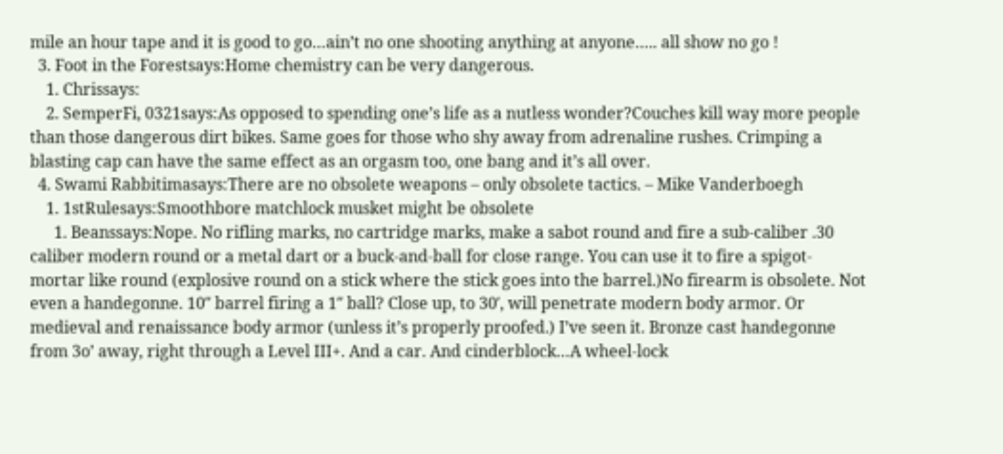mile an hour tape and it is good to go…ain’t no one shooting anything at anyone….. all show no go !
  3. Foot in the Forestsays:Home chemistry can be very dangerous.
    1. Chrissays:
    2. SemperFi, 0321says:As opposed to spending one’s life as a nutless wonder?Couches kill way more people than those dangerous dirt bikes. Same goes for those who shy away from adrenaline rushes. Crimping a blasting cap can have the same effect as an orgasm too, one bang and it’s all over.
  4. Swami Rabbitimasays:There are no obsolete weapons – only obsolete tactics. – Mike Vanderboegh
    1. 1stRulesays:Smoothbore matchlock musket might be obsolete
      1. Beanssays:Nope. No rifling marks, no cartridge marks, make a sabot round and fire a sub-caliber .30 caliber modern round or a metal dart or a buck-and-ball for close range. You can use it to fire a spigot-mortar like round (explosive round on a stick where the stick goes into the barrel.)No firearm is obsolete. Not even a handegonne. 10″ barrel firing a 1″ ball? Close up, to 30′, will penetrate modern body armor. Or medieval and renaissance body armor (unless it’s properly proofed.) I’ve seen it. Bronze cast handegonne from 3o’ away, right through a Level III+. And a car. And cinderblock…A wheel-lock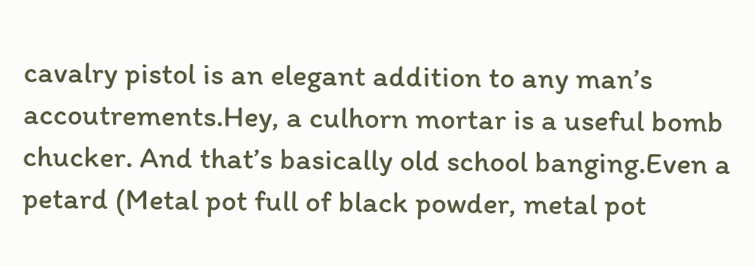cavalry pistol is an elegant addition to any man’s accoutrements.Hey, a culhorn mortar is a useful bomb chucker. And that’s basically old school banging.Even a petard (Metal pot full of black powder, metal pot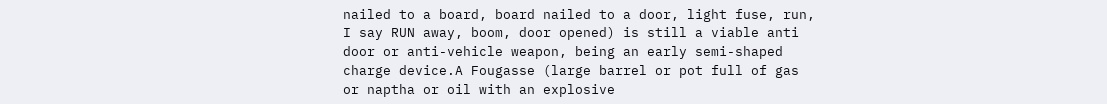nailed to a board, board nailed to a door, light fuse, run, I say RUN away, boom, door opened) is still a viable anti door or anti-vehicle weapon, being an early semi-shaped charge device.A Fougasse (large barrel or pot full of gas or naptha or oil with an explosive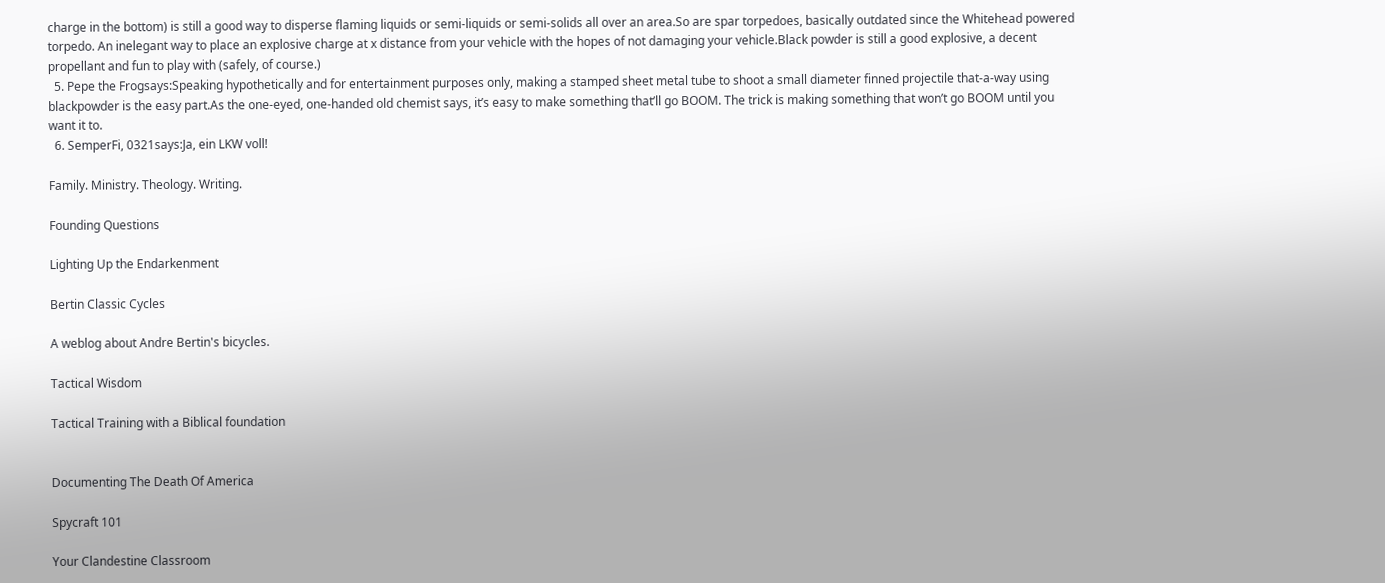charge in the bottom) is still a good way to disperse flaming liquids or semi-liquids or semi-solids all over an area.So are spar torpedoes, basically outdated since the Whitehead powered torpedo. An inelegant way to place an explosive charge at x distance from your vehicle with the hopes of not damaging your vehicle.Black powder is still a good explosive, a decent propellant and fun to play with (safely, of course.)
  5. Pepe the Frogsays:Speaking hypothetically and for entertainment purposes only, making a stamped sheet metal tube to shoot a small diameter finned projectile that-a-way using blackpowder is the easy part.As the one-eyed, one-handed old chemist says, it’s easy to make something that’ll go BOOM. The trick is making something that won’t go BOOM until you want it to.
  6. SemperFi, 0321says:Ja, ein LKW voll!

Family. Ministry. Theology. Writing.

Founding Questions

Lighting Up the Endarkenment

Bertin Classic Cycles

A weblog about Andre Bertin's bicycles.

Tactical Wisdom

Tactical Training with a Biblical foundation


Documenting The Death Of America

Spycraft 101

Your Clandestine Classroom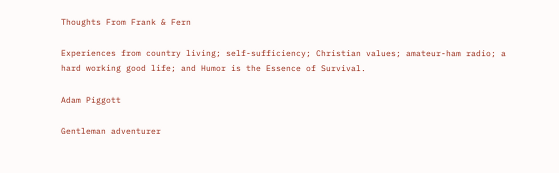Thoughts From Frank & Fern

Experiences from country living; self-sufficiency; Christian values; amateur-ham radio; a hard working good life; and Humor is the Essence of Survival.

Adam Piggott

Gentleman adventurer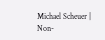Michael Scheuer | Non-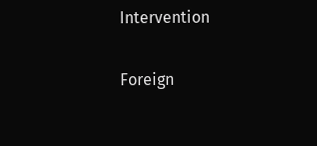Intervention

Foreign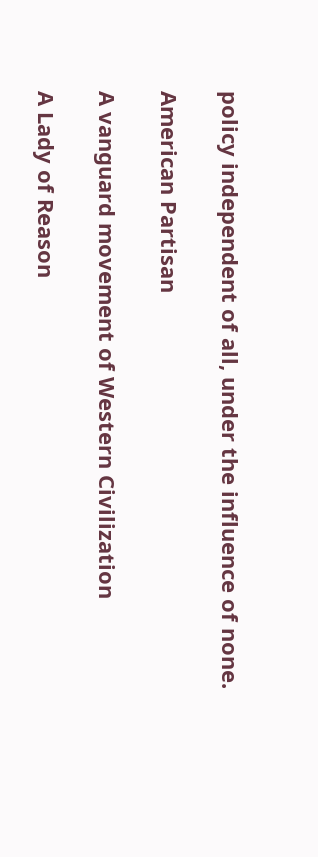policy independent of all, under the influence of none.

American Partisan

A vanguard movement of Western Civilization

A Lady of Reason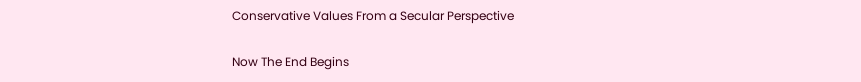Conservative Values From a Secular Perspective

Now The End Begins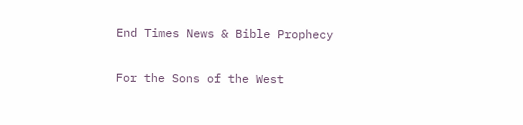End Times News & Bible Prophecy

For the Sons of the West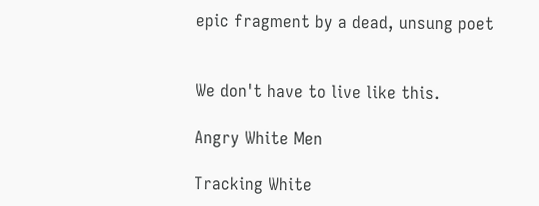epic fragment by a dead, unsung poet


We don't have to live like this.

Angry White Men

Tracking White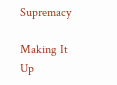Supremacy

Making It Up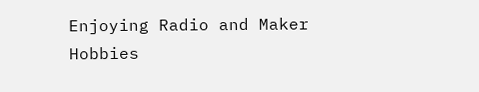Enjoying Radio and Maker Hobbies